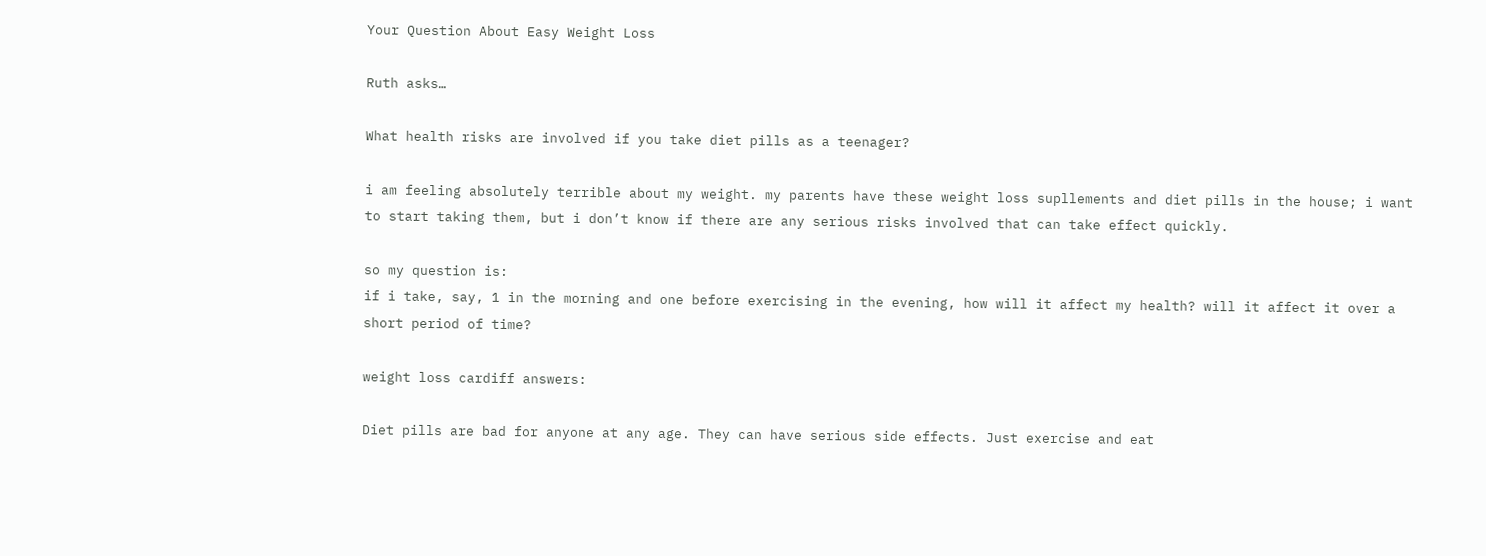Your Question About Easy Weight Loss

Ruth asks…

What health risks are involved if you take diet pills as a teenager?

i am feeling absolutely terrible about my weight. my parents have these weight loss supllements and diet pills in the house; i want to start taking them, but i don’t know if there are any serious risks involved that can take effect quickly.

so my question is:
if i take, say, 1 in the morning and one before exercising in the evening, how will it affect my health? will it affect it over a short period of time?

weight loss cardiff answers:

Diet pills are bad for anyone at any age. They can have serious side effects. Just exercise and eat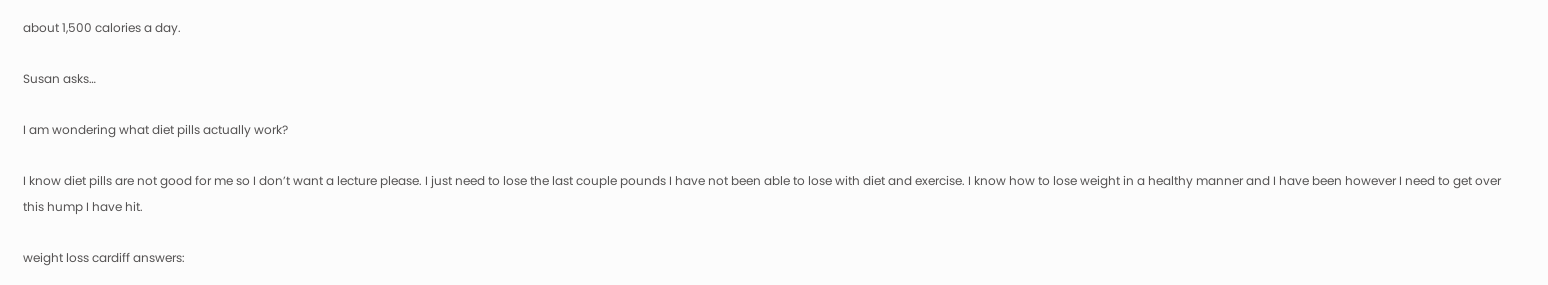about 1,500 calories a day.

Susan asks…

I am wondering what diet pills actually work?

I know diet pills are not good for me so I don’t want a lecture please. I just need to lose the last couple pounds I have not been able to lose with diet and exercise. I know how to lose weight in a healthy manner and I have been however I need to get over this hump I have hit.

weight loss cardiff answers: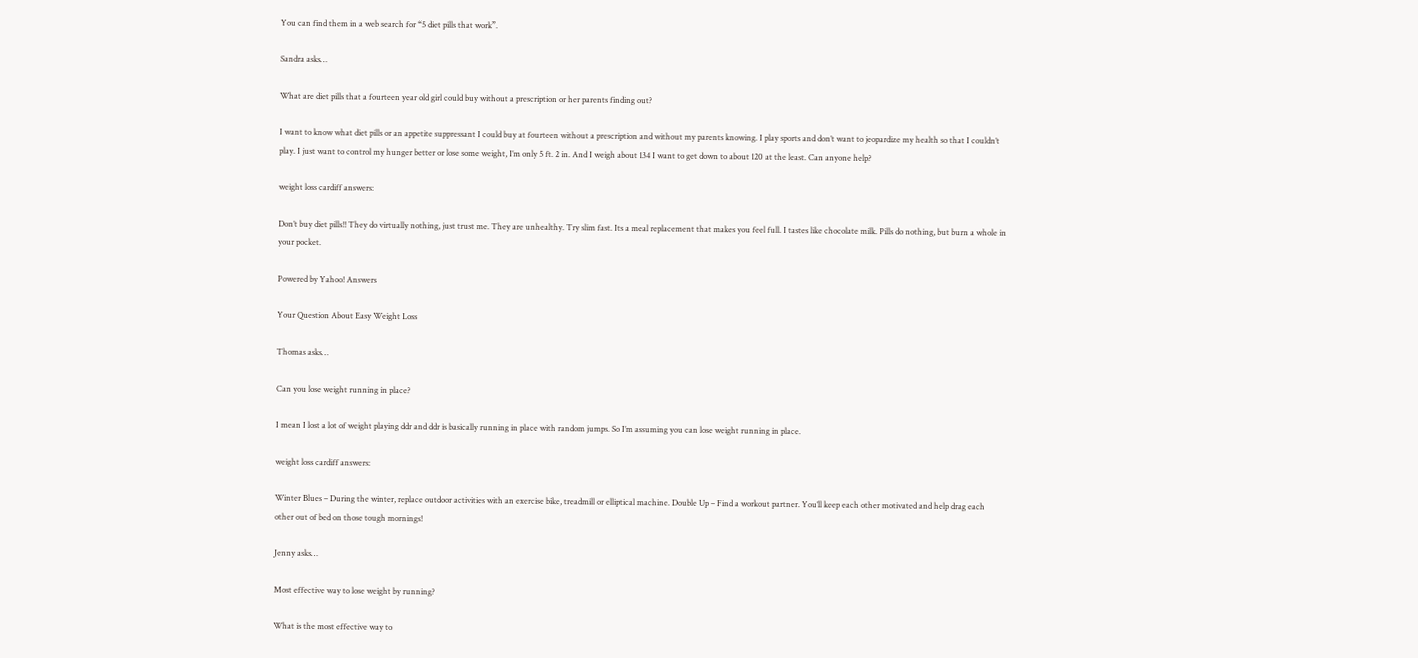You can find them in a web search for “5 diet pills that work”.

Sandra asks…

What are diet pills that a fourteen year old girl could buy without a prescription or her parents finding out?

I want to know what diet pills or an appetite suppressant I could buy at fourteen without a prescription and without my parents knowing. I play sports and don’t want to jeopardize my health so that I couldn’t play. I just want to control my hunger better or lose some weight, I’m only 5 ft. 2 in. And I weigh about 134 I want to get down to about 120 at the least. Can anyone help?

weight loss cardiff answers:

Don’t buy diet pills!! They do virtually nothing, just trust me. They are unhealthy. Try slim fast. Its a meal replacement that makes you feel full. I tastes like chocolate milk. Pills do nothing, but burn a whole in your pocket.

Powered by Yahoo! Answers

Your Question About Easy Weight Loss

Thomas asks…

Can you lose weight running in place?

I mean I lost a lot of weight playing ddr and ddr is basically running in place with random jumps. So I’m assuming you can lose weight running in place.

weight loss cardiff answers:

Winter Blues – During the winter, replace outdoor activities with an exercise bike, treadmill or elliptical machine. Double Up – Find a workout partner. You’ll keep each other motivated and help drag each other out of bed on those tough mornings!

Jenny asks…

Most effective way to lose weight by running?

What is the most effective way to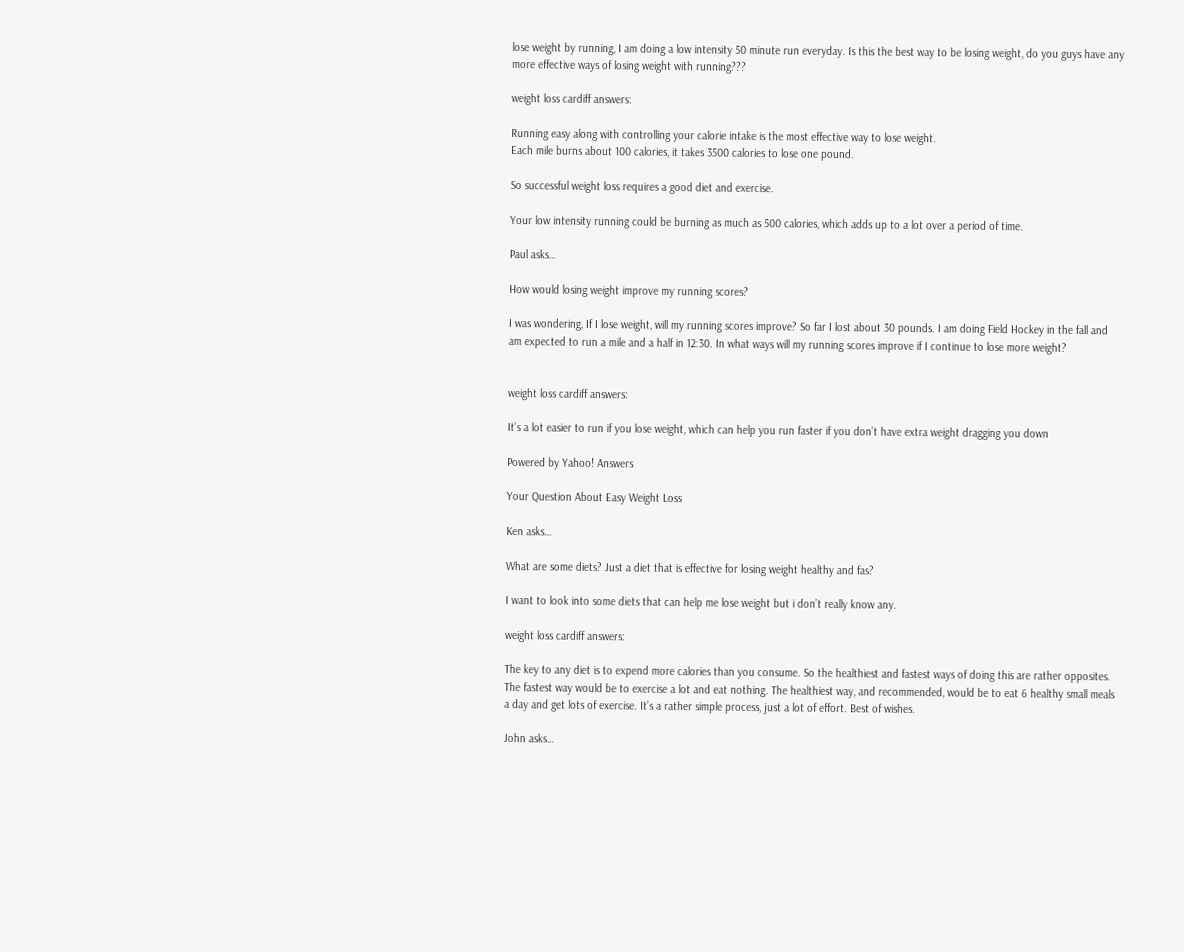lose weight by running, I am doing a low intensity 50 minute run everyday. Is this the best way to be losing weight, do you guys have any more effective ways of losing weight with running???

weight loss cardiff answers:

Running easy along with controlling your calorie intake is the most effective way to lose weight.
Each mile burns about 100 calories, it takes 3500 calories to lose one pound.

So successful weight loss requires a good diet and exercise.

Your low intensity running could be burning as much as 500 calories, which adds up to a lot over a period of time.

Paul asks…

How would losing weight improve my running scores?

I was wondering, If I lose weight, will my running scores improve? So far I lost about 30 pounds. I am doing Field Hockey in the fall and am expected to run a mile and a half in 12:30. In what ways will my running scores improve if I continue to lose more weight?


weight loss cardiff answers:

It’s a lot easier to run if you lose weight, which can help you run faster if you don’t have extra weight dragging you down

Powered by Yahoo! Answers

Your Question About Easy Weight Loss

Ken asks…

What are some diets? Just a diet that is effective for losing weight healthy and fas?

I want to look into some diets that can help me lose weight but i don’t really know any.

weight loss cardiff answers:

The key to any diet is to expend more calories than you consume. So the healthiest and fastest ways of doing this are rather opposites. The fastest way would be to exercise a lot and eat nothing. The healthiest way, and recommended, would be to eat 6 healthy small meals a day and get lots of exercise. It’s a rather simple process, just a lot of effort. Best of wishes.

John asks…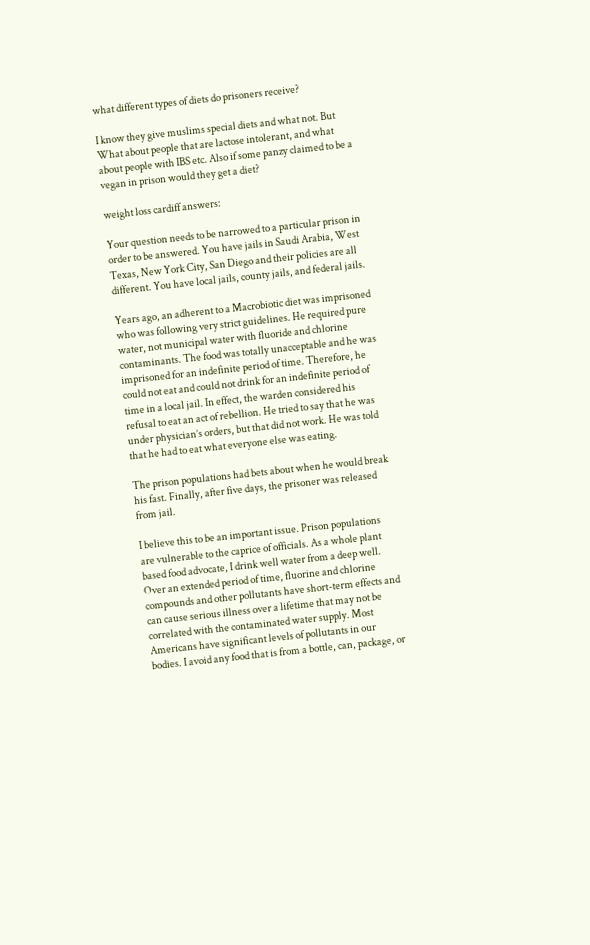what different types of diets do prisoners receive?

I know they give muslims special diets and what not. But What about people that are lactose intolerant, and what about people with IBS etc. Also if some panzy claimed to be a vegan in prison would they get a diet?

weight loss cardiff answers:

Your question needs to be narrowed to a particular prison in order to be answered. You have jails in Saudi Arabia, West Texas, New York City, San Diego and their policies are all different. You have local jails, county jails, and federal jails.

Years ago, an adherent to a Macrobiotic diet was imprisoned who was following very strict guidelines. He required pure water, not municipal water with fluoride and chlorine contaminants. The food was totally unacceptable and he was imprisoned for an indefinite period of time. Therefore, he could not eat and could not drink for an indefinite period of time in a local jail. In effect, the warden considered his refusal to eat an act of rebellion. He tried to say that he was under physician’s orders, but that did not work. He was told that he had to eat what everyone else was eating.

The prison populations had bets about when he would break his fast. Finally, after five days, the prisoner was released from jail.

I believe this to be an important issue. Prison populations are vulnerable to the caprice of officials. As a whole plant based food advocate, I drink well water from a deep well. Over an extended period of time, fluorine and chlorine compounds and other pollutants have short-term effects and can cause serious illness over a lifetime that may not be correlated with the contaminated water supply. Most Americans have significant levels of pollutants in our bodies. I avoid any food that is from a bottle, can, package, or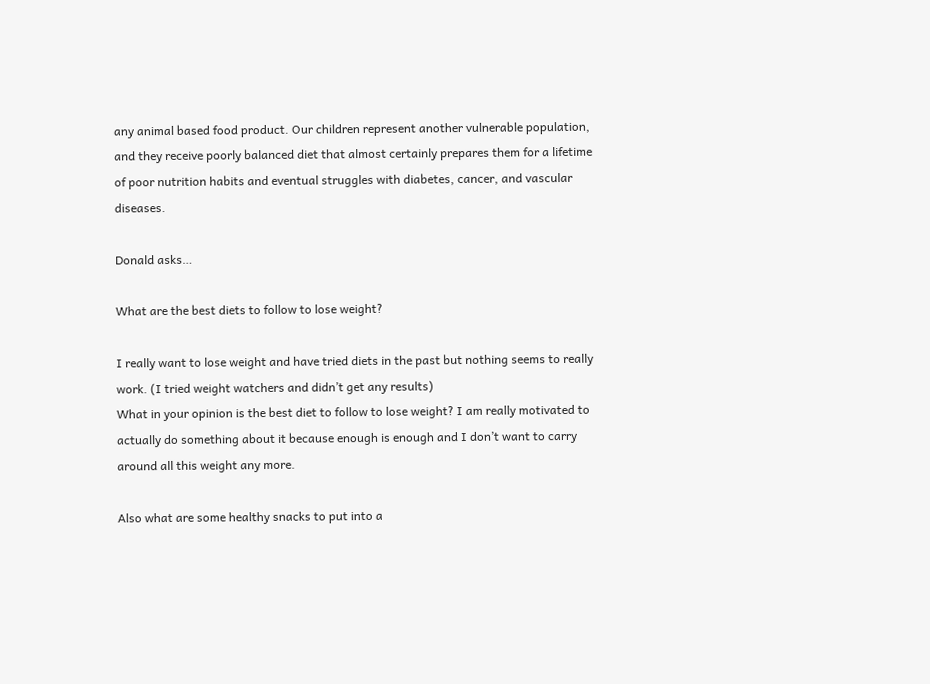any animal based food product. Our children represent another vulnerable population, and they receive poorly balanced diet that almost certainly prepares them for a lifetime of poor nutrition habits and eventual struggles with diabetes, cancer, and vascular diseases.

Donald asks…

What are the best diets to follow to lose weight?

I really want to lose weight and have tried diets in the past but nothing seems to really work. (I tried weight watchers and didn’t get any results)
What in your opinion is the best diet to follow to lose weight? I am really motivated to actually do something about it because enough is enough and I don’t want to carry around all this weight any more.

Also what are some healthy snacks to put into a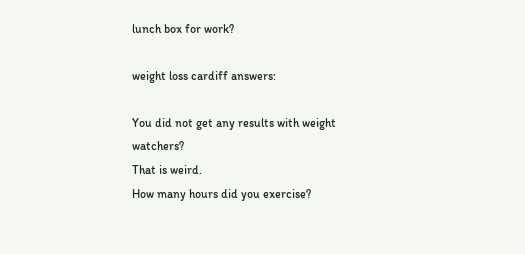lunch box for work?

weight loss cardiff answers:

You did not get any results with weight watchers?
That is weird.
How many hours did you exercise?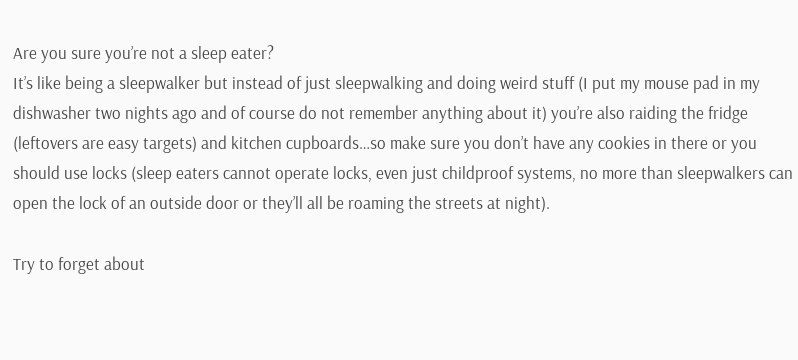Are you sure you’re not a sleep eater?
It’s like being a sleepwalker but instead of just sleepwalking and doing weird stuff (I put my mouse pad in my dishwasher two nights ago and of course do not remember anything about it) you’re also raiding the fridge (leftovers are easy targets) and kitchen cupboards…so make sure you don’t have any cookies in there or you should use locks (sleep eaters cannot operate locks, even just childproof systems, no more than sleepwalkers can open the lock of an outside door or they’ll all be roaming the streets at night).

Try to forget about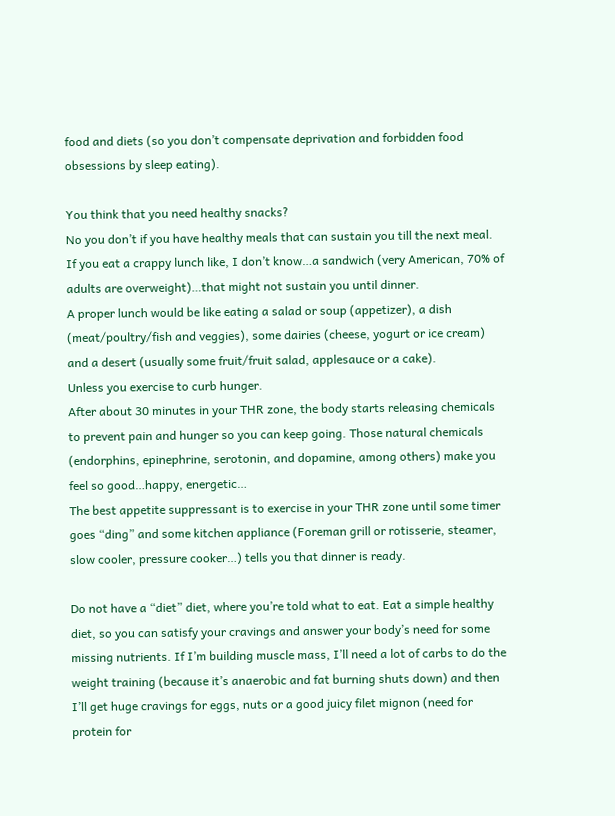food and diets (so you don’t compensate deprivation and forbidden food obsessions by sleep eating).

You think that you need healthy snacks?
No you don’t if you have healthy meals that can sustain you till the next meal.
If you eat a crappy lunch like, I don’t know…a sandwich (very American, 70% of adults are overweight)…that might not sustain you until dinner.
A proper lunch would be like eating a salad or soup (appetizer), a dish (meat/poultry/fish and veggies), some dairies (cheese, yogurt or ice cream) and a desert (usually some fruit/fruit salad, applesauce or a cake).
Unless you exercise to curb hunger.
After about 30 minutes in your THR zone, the body starts releasing chemicals to prevent pain and hunger so you can keep going. Those natural chemicals (endorphins, epinephrine, serotonin, and dopamine, among others) make you feel so good…happy, energetic…
The best appetite suppressant is to exercise in your THR zone until some timer goes “ding” and some kitchen appliance (Foreman grill or rotisserie, steamer, slow cooler, pressure cooker…) tells you that dinner is ready.

Do not have a “diet” diet, where you’re told what to eat. Eat a simple healthy diet, so you can satisfy your cravings and answer your body’s need for some missing nutrients. If I’m building muscle mass, I’ll need a lot of carbs to do the weight training (because it’s anaerobic and fat burning shuts down) and then I’ll get huge cravings for eggs, nuts or a good juicy filet mignon (need for protein for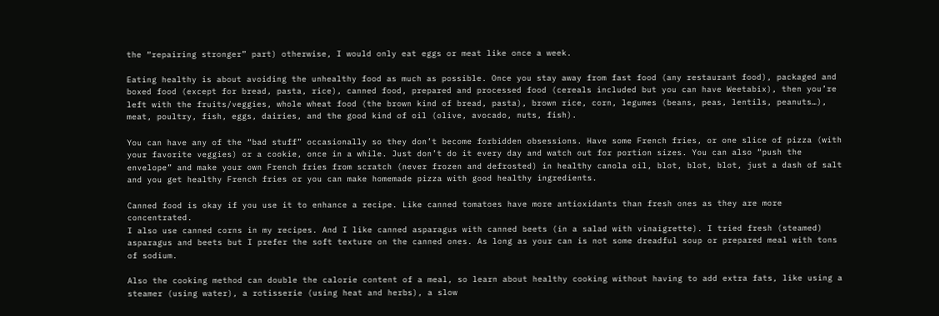the “repairing stronger” part) otherwise, I would only eat eggs or meat like once a week.

Eating healthy is about avoiding the unhealthy food as much as possible. Once you stay away from fast food (any restaurant food), packaged and boxed food (except for bread, pasta, rice), canned food, prepared and processed food (cereals included but you can have Weetabix), then you’re left with the fruits/veggies, whole wheat food (the brown kind of bread, pasta), brown rice, corn, legumes (beans, peas, lentils, peanuts…), meat, poultry, fish, eggs, dairies, and the good kind of oil (olive, avocado, nuts, fish).

You can have any of the “bad stuff” occasionally so they don’t become forbidden obsessions. Have some French fries, or one slice of pizza (with your favorite veggies) or a cookie, once in a while. Just don’t do it every day and watch out for portion sizes. You can also “push the envelope” and make your own French fries from scratch (never frozen and defrosted) in healthy canola oil, blot, blot, blot, just a dash of salt and you get healthy French fries or you can make homemade pizza with good healthy ingredients.

Canned food is okay if you use it to enhance a recipe. Like canned tomatoes have more antioxidants than fresh ones as they are more concentrated.
I also use canned corns in my recipes. And I like canned asparagus with canned beets (in a salad with vinaigrette). I tried fresh (steamed) asparagus and beets but I prefer the soft texture on the canned ones. As long as your can is not some dreadful soup or prepared meal with tons of sodium.

Also the cooking method can double the calorie content of a meal, so learn about healthy cooking without having to add extra fats, like using a steamer (using water), a rotisserie (using heat and herbs), a slow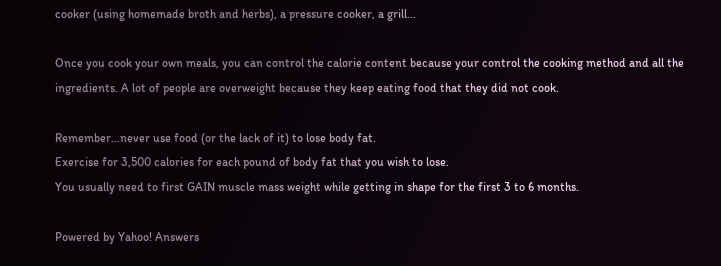cooker (using homemade broth and herbs), a pressure cooker, a grill…

Once you cook your own meals, you can control the calorie content because your control the cooking method and all the ingredients. A lot of people are overweight because they keep eating food that they did not cook.

Remember…never use food (or the lack of it) to lose body fat.
Exercise for 3,500 calories for each pound of body fat that you wish to lose.
You usually need to first GAIN muscle mass weight while getting in shape for the first 3 to 6 months.

Powered by Yahoo! Answers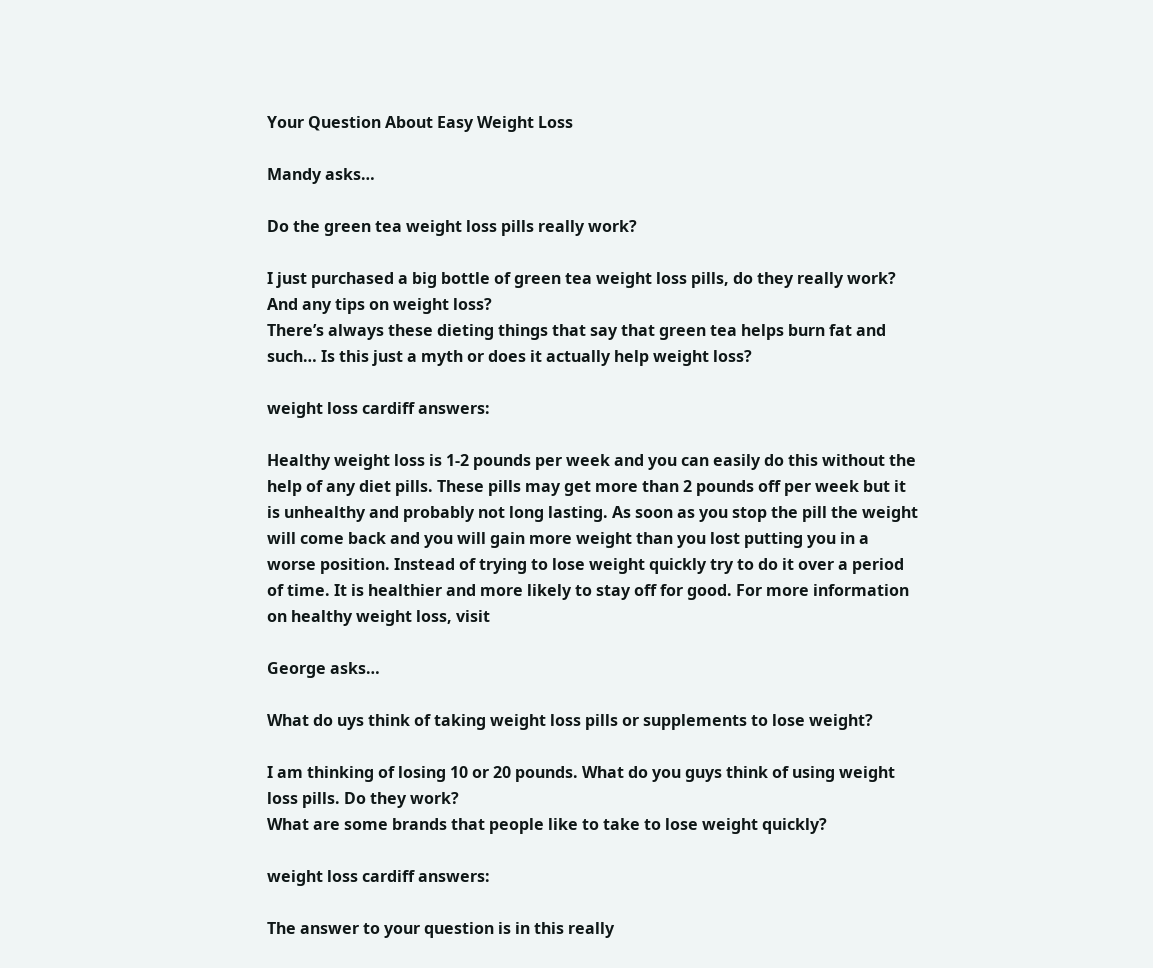Your Question About Easy Weight Loss

Mandy asks…

Do the green tea weight loss pills really work?

I just purchased a big bottle of green tea weight loss pills, do they really work? And any tips on weight loss?
There’s always these dieting things that say that green tea helps burn fat and such… Is this just a myth or does it actually help weight loss?

weight loss cardiff answers:

Healthy weight loss is 1-2 pounds per week and you can easily do this without the help of any diet pills. These pills may get more than 2 pounds off per week but it is unhealthy and probably not long lasting. As soon as you stop the pill the weight will come back and you will gain more weight than you lost putting you in a worse position. Instead of trying to lose weight quickly try to do it over a period of time. It is healthier and more likely to stay off for good. For more information on healthy weight loss, visit

George asks…

What do uys think of taking weight loss pills or supplements to lose weight?

I am thinking of losing 10 or 20 pounds. What do you guys think of using weight loss pills. Do they work?
What are some brands that people like to take to lose weight quickly?

weight loss cardiff answers:

The answer to your question is in this really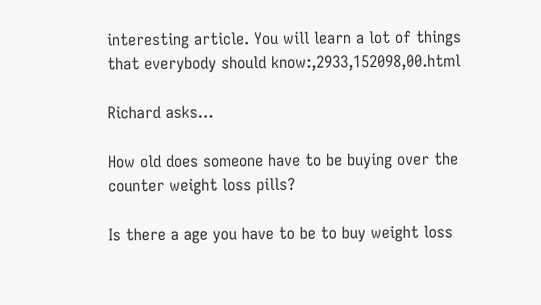interesting article. You will learn a lot of things that everybody should know:,2933,152098,00.html

Richard asks…

How old does someone have to be buying over the counter weight loss pills?

Is there a age you have to be to buy weight loss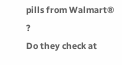pills from Walmart® ?
Do they check at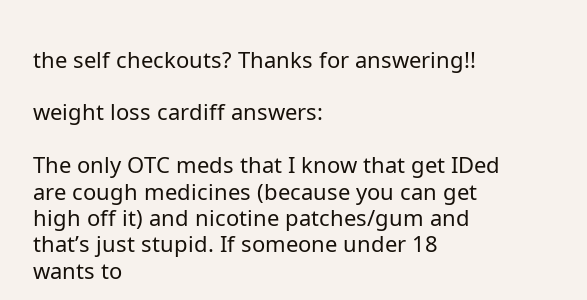the self checkouts? Thanks for answering!!

weight loss cardiff answers:

The only OTC meds that I know that get IDed are cough medicines (because you can get high off it) and nicotine patches/gum and that’s just stupid. If someone under 18 wants to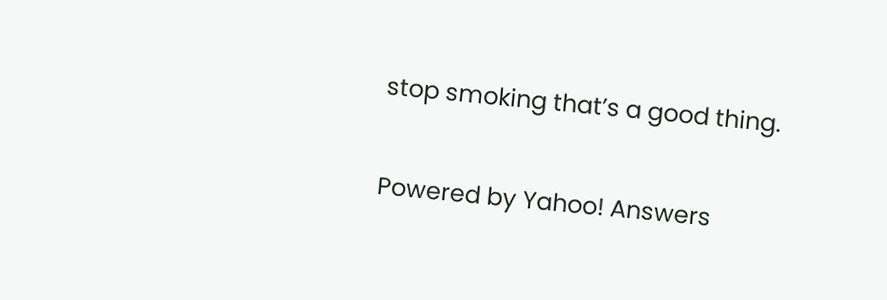stop smoking that’s a good thing.

Powered by Yahoo! Answers